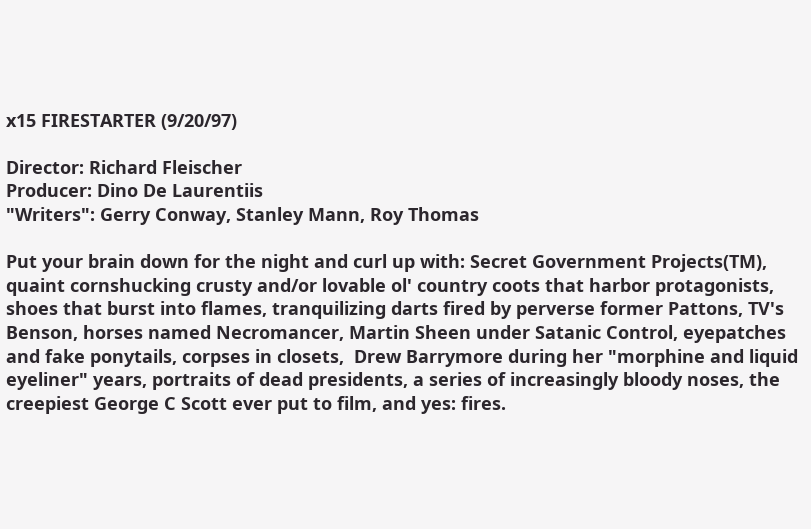x15 FIRESTARTER (9/20/97)

Director: Richard Fleischer
Producer: Dino De Laurentiis
"Writers": Gerry Conway, Stanley Mann, Roy Thomas

Put your brain down for the night and curl up with: Secret Government Projects(TM), quaint cornshucking crusty and/or lovable ol' country coots that harbor protagonists, shoes that burst into flames, tranquilizing darts fired by perverse former Pattons, TV's Benson, horses named Necromancer, Martin Sheen under Satanic Control, eyepatches and fake ponytails, corpses in closets,  Drew Barrymore during her "morphine and liquid eyeliner" years, portraits of dead presidents, a series of increasingly bloody noses, the creepiest George C Scott ever put to film, and yes: fires.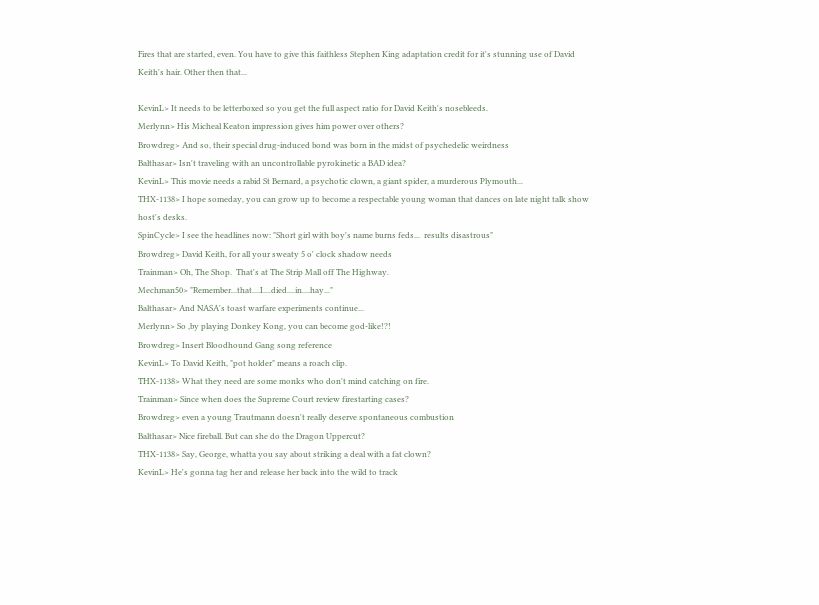Fires that are started, even. You have to give this faithless Stephen King adaptation credit for it's stunning use of David Keith's hair. Other then that...

KevinL> It needs to be letterboxed so you get the full aspect ratio for David Keith's nosebleeds.
Merlynn> His Micheal Keaton impression gives him power over others?
Browdreg> And so, their special drug-induced bond was born in the midst of psychedelic weirdness
Balthasar> Isn't traveling with an uncontrollable pyrokinetic a BAD idea?
KevinL> This movie needs a rabid St Bernard, a psychotic clown, a giant spider, a murderous Plymouth...
THX-1138> I hope someday, you can grow up to become a respectable young woman that dances on late night talk show host's desks.
SpinCycle> I see the headlines now: "Short girl with boy's name burns feds...  results disastrous"
Browdreg> David Keith, for all your sweaty 5 o' clock shadow needs
Trainman> Oh, The Shop.  That's at The Strip Mall off The Highway.
Mechman50> "Remember...that....I....died....in....hay..."
Balthasar> And NASA's toast warfare experiments continue...
Merlynn> So ,by playing Donkey Kong, you can become god-like!?!
Browdreg> Insert Bloodhound Gang song reference
KevinL> To David Keith, "pot holder" means a roach clip.
THX-1138> What they need are some monks who don't mind catching on fire.
Trainman> Since when does the Supreme Court review firestarting cases?
Browdreg> even a young Trautmann doesn't really deserve spontaneous combustion
Balthasar> Nice fireball. But can she do the Dragon Uppercut?
THX-1138> Say, George, whatta you say about striking a deal with a fat clown?
KevinL> He's gonna tag her and release her back into the wild to track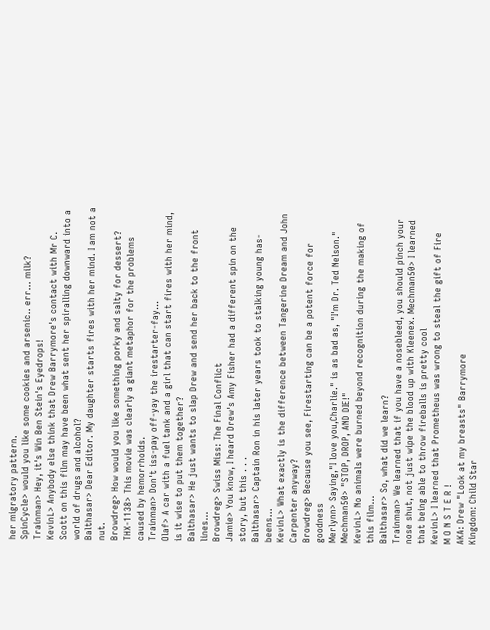her migratory pattern.
SpinCycle> would you like some cookies and arsenic.. err... milk?
Trainman> Hey, it's Win Ben Stein's Eyedrops!
KevinL> Anybody else think that Drew Barrymore's contact with Mr C. Scott on this film may have been what sent her spiralling downward into a world of drugs and alcohol?
Balthasar> Dear Editor. My daughter starts fires with her mind. I am not a nut.
Browdreg> How would you like something porky and salty for dessert?
THX-1138> This movie was clearly a giant metaphor for the problems caused by hemorrhoids.
Trainman> Don't iss-pay off-yay the irestarter-fay...
Olaf> A car with a fuel tank and a girl that can start fires with her mind,  is it wise to put them together?
Balthasar> He just wants to slap Drew and send her back to the front lines...
Browdreg> Swiss Miss: The Final Conflict
Jamie> You know, I heard Drew's Amy Fisher had a different spin on the story, but this . . .
Balthasar> Captain Ron in his later years took to stalking young has-beens...
KevinL> What exactly is the difference between Tangerine Dream and John Carpenter anyway?
Browdreg> Because you see, Firestarting can be a potent force for goodness
Merlynn> Saying,"I love you,Charlie." is as bad as, "I'm Dr. Ted Nelson."
Mechman50> "STOP, DROP, AND DIE!"
KevinL> No animals were burned beyond recognition during the making of this film...
Balthasar> So, what did we learn?
Trainman> We learned that if you have a nosebleed, you should pinch your nose shut, not just wipe the blood up with Kleenex. Mechman50> I learned that being able to throw fireballs is pretty cool
KevinL> I learned that Prometheus was wrong to steal the gift of Fire
M O N S T E R !
AKA: Drew "Look at my breasts" Barrymore
Kingdom: Child Star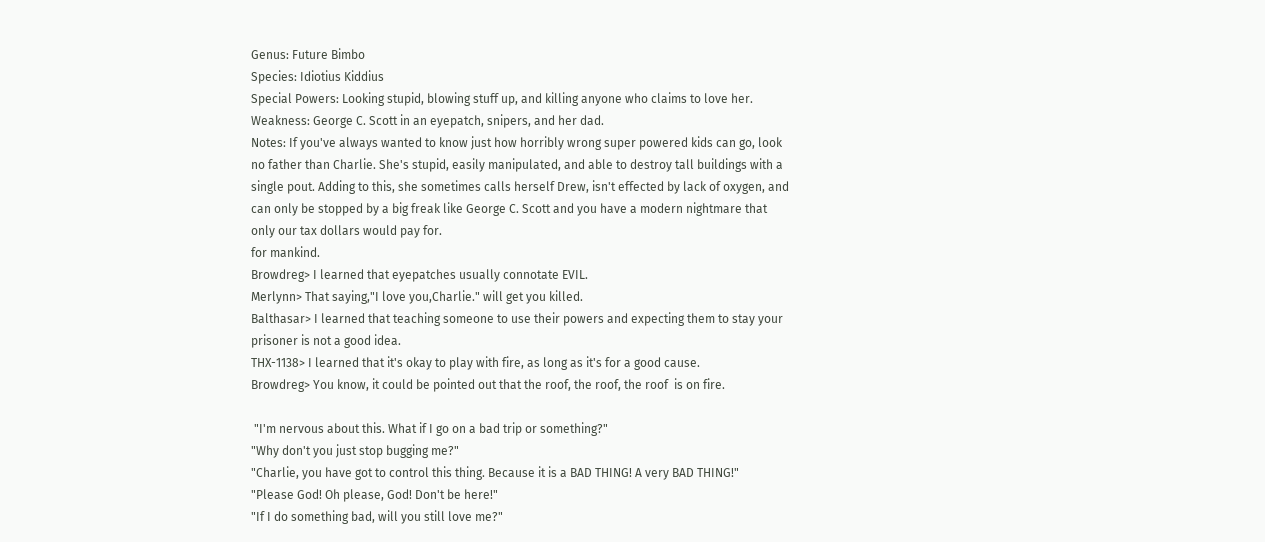Genus: Future Bimbo
Species: Idiotius Kiddius
Special Powers: Looking stupid, blowing stuff up, and killing anyone who claims to love her.
Weakness: George C. Scott in an eyepatch, snipers, and her dad.
Notes: If you've always wanted to know just how horribly wrong super powered kids can go, look no father than Charlie. She's stupid, easily manipulated, and able to destroy tall buildings with a single pout. Adding to this, she sometimes calls herself Drew, isn't effected by lack of oxygen, and can only be stopped by a big freak like George C. Scott and you have a modern nightmare that only our tax dollars would pay for.
for mankind.
Browdreg> I learned that eyepatches usually connotate EVIL.
Merlynn> That saying,"I love you,Charlie." will get you killed.
Balthasar> I learned that teaching someone to use their powers and expecting them to stay your prisoner is not a good idea.
THX-1138> I learned that it's okay to play with fire, as long as it's for a good cause.
Browdreg> You know, it could be pointed out that the roof, the roof, the roof  is on fire.

 "I'm nervous about this. What if I go on a bad trip or something?"
"Why don't you just stop bugging me?"
"Charlie, you have got to control this thing. Because it is a BAD THING! A very BAD THING!"
"Please God! Oh please, God! Don't be here!"
"If I do something bad, will you still love me?"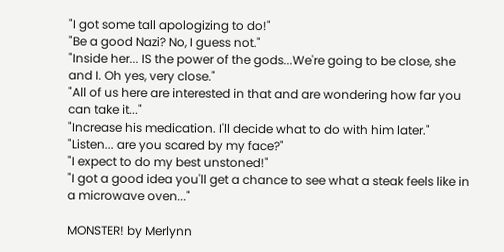"I got some tall apologizing to do!"
"Be a good Nazi? No, I guess not."
"Inside her... IS the power of the gods...We're going to be close, she and I. Oh yes, very close."
"All of us here are interested in that and are wondering how far you can take it..."
"Increase his medication. I'll decide what to do with him later."
"Listen... are you scared by my face?"
"I expect to do my best unstoned!"
"I got a good idea you'll get a chance to see what a steak feels like in a microwave oven..."

MONSTER! by Merlynn